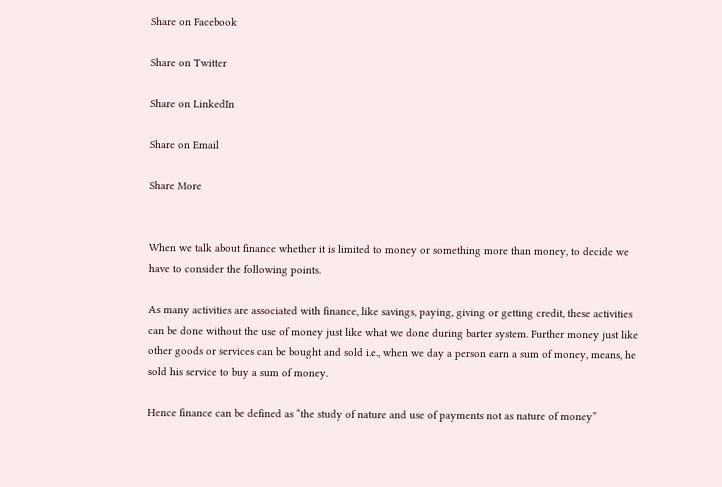Share on Facebook

Share on Twitter

Share on LinkedIn

Share on Email

Share More


When we talk about finance whether it is limited to money or something more than money, to decide we have to consider the following points.

As many activities are associated with finance, like savings, paying, giving or getting credit, these activities can be done without the use of money just like what we done during barter system. Further money just like other goods or services can be bought and sold i.e., when we day a person earn a sum of money, means, he sold his service to buy a sum of money.

Hence finance can be defined as “the study of nature and use of payments not as nature of money”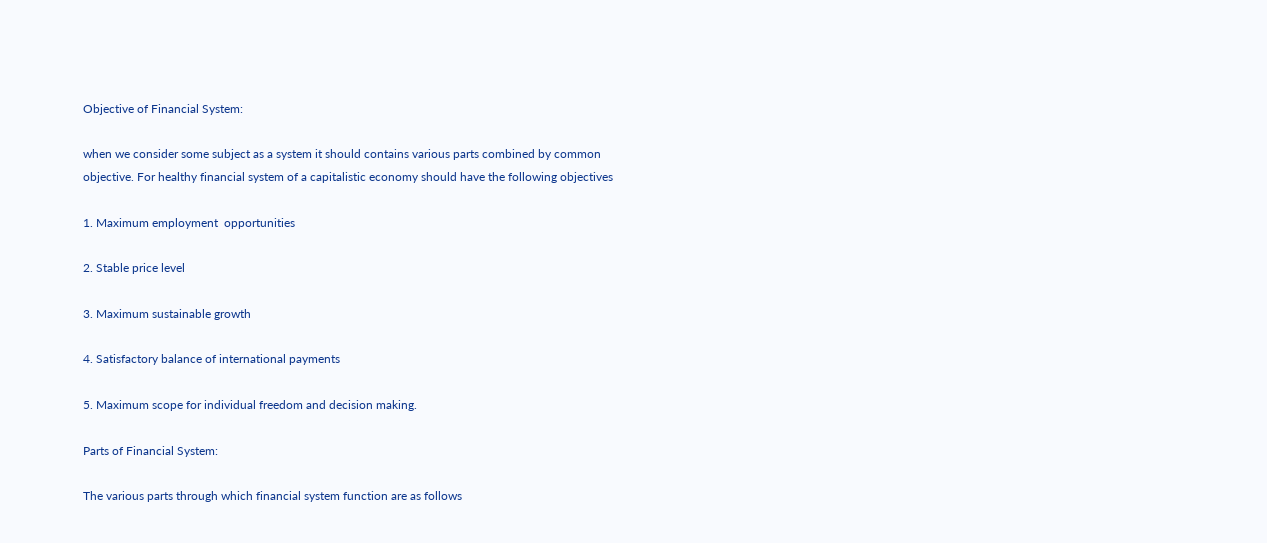Objective of Financial System:

when we consider some subject as a system it should contains various parts combined by common objective. For healthy financial system of a capitalistic economy should have the following objectives

1. Maximum employment  opportunities

2. Stable price level

3. Maximum sustainable growth

4. Satisfactory balance of international payments

5. Maximum scope for individual freedom and decision making.

Parts of Financial System:

The various parts through which financial system function are as follows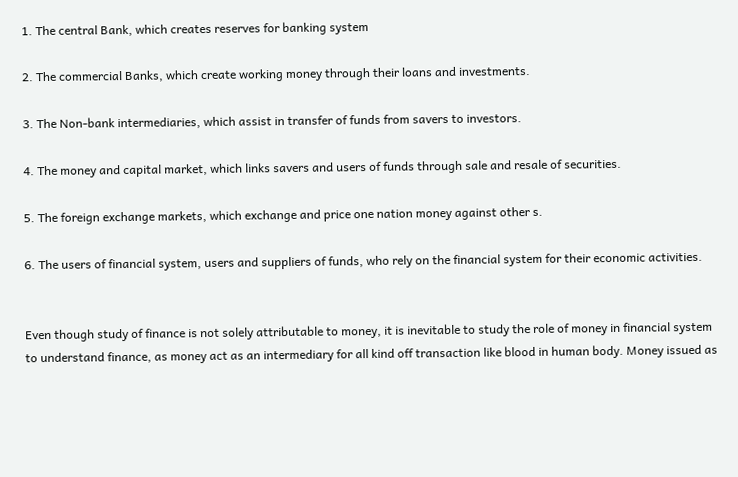1. The central Bank, which creates reserves for banking system

2. The commercial Banks, which create working money through their loans and investments.

3. The Non-bank intermediaries, which assist in transfer of funds from savers to investors.

4. The money and capital market, which links savers and users of funds through sale and resale of securities.

5. The foreign exchange markets, which exchange and price one nation money against other s.

6. The users of financial system, users and suppliers of funds, who rely on the financial system for their economic activities.


Even though study of finance is not solely attributable to money, it is inevitable to study the role of money in financial system to understand finance, as money act as an intermediary for all kind off transaction like blood in human body. Money issued as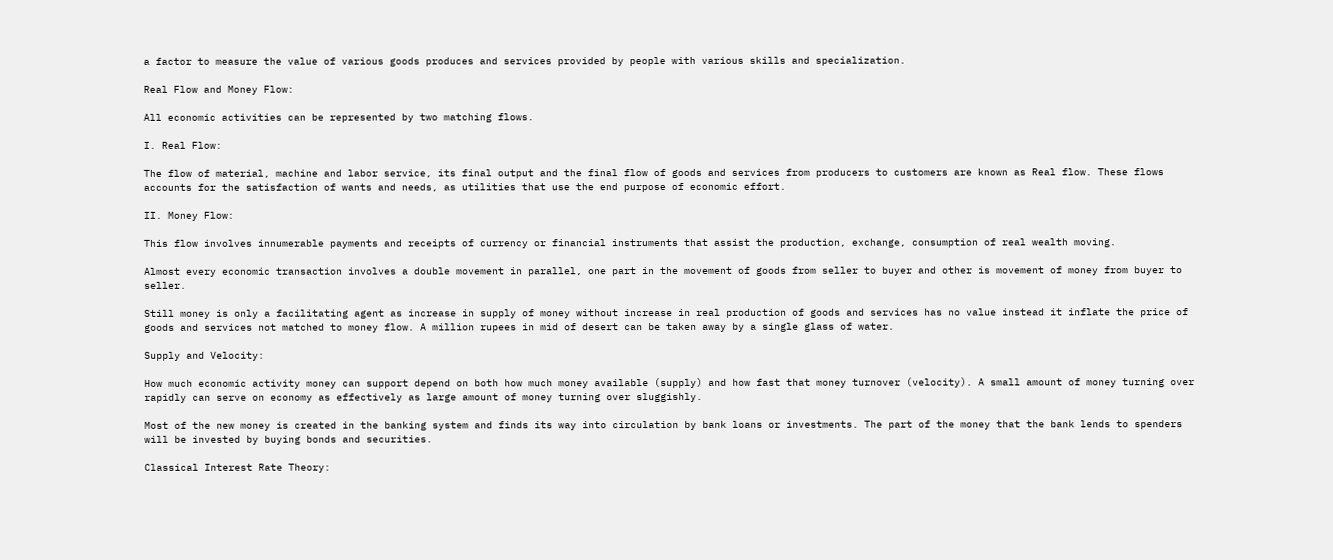a factor to measure the value of various goods produces and services provided by people with various skills and specialization.

Real Flow and Money Flow:

All economic activities can be represented by two matching flows.

I. Real Flow:

The flow of material, machine and labor service, its final output and the final flow of goods and services from producers to customers are known as Real flow. These flows accounts for the satisfaction of wants and needs, as utilities that use the end purpose of economic effort.

II. Money Flow:

This flow involves innumerable payments and receipts of currency or financial instruments that assist the production, exchange, consumption of real wealth moving.

Almost every economic transaction involves a double movement in parallel, one part in the movement of goods from seller to buyer and other is movement of money from buyer to seller.

Still money is only a facilitating agent as increase in supply of money without increase in real production of goods and services has no value instead it inflate the price of goods and services not matched to money flow. A million rupees in mid of desert can be taken away by a single glass of water.

Supply and Velocity:

How much economic activity money can support depend on both how much money available (supply) and how fast that money turnover (velocity). A small amount of money turning over rapidly can serve on economy as effectively as large amount of money turning over sluggishly.

Most of the new money is created in the banking system and finds its way into circulation by bank loans or investments. The part of the money that the bank lends to spenders will be invested by buying bonds and securities.

Classical Interest Rate Theory: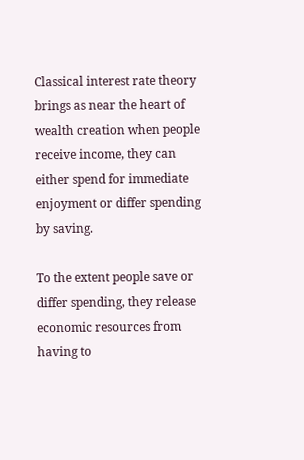Classical interest rate theory brings as near the heart of wealth creation when people receive income, they can either spend for immediate enjoyment or differ spending by saving.

To the extent people save or differ spending, they release economic resources from having to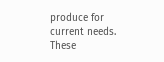produce for current needs. These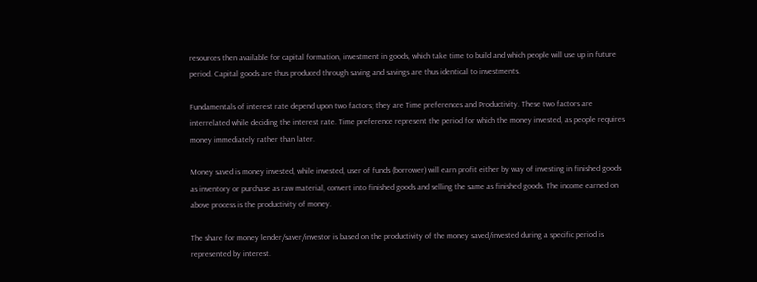resources then available for capital formation, investment in goods, which take time to build and which people will use up in future period. Capital goods are thus produced through saving and savings are thus identical to investments.

Fundamentals of interest rate depend upon two factors; they are Time preferences and Productivity. These two factors are interrelated while deciding the interest rate. Time preference represent the period for which the money invested, as people requires money immediately rather than later.

Money saved is money invested, while invested, user of funds (borrower) will earn profit either by way of investing in finished goods as inventory or purchase as raw material, convert into finished goods and selling the same as finished goods. The income earned on above process is the productivity of money.

The share for money lender/saver/investor is based on the productivity of the money saved/invested during a specific period is represented by interest.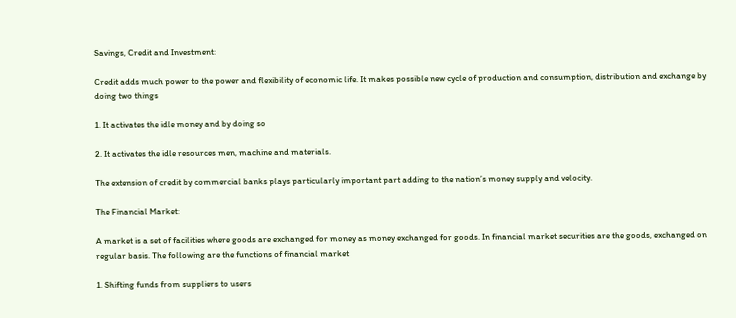Savings, Credit and Investment:

Credit adds much power to the power and flexibility of economic life. It makes possible new cycle of production and consumption, distribution and exchange by doing two things

1. It activates the idle money and by doing so

2. It activates the idle resources men, machine and materials.

The extension of credit by commercial banks plays particularly important part adding to the nation’s money supply and velocity.

The Financial Market:

A market is a set of facilities where goods are exchanged for money as money exchanged for goods. In financial market securities are the goods, exchanged on regular basis. The following are the functions of financial market

1. Shifting funds from suppliers to users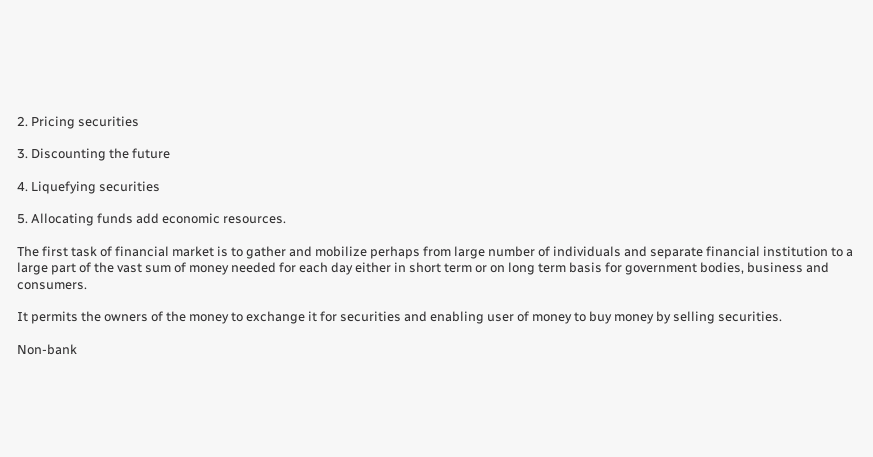2. Pricing securities

3. Discounting the future

4. Liquefying securities

5. Allocating funds add economic resources.

The first task of financial market is to gather and mobilize perhaps from large number of individuals and separate financial institution to a large part of the vast sum of money needed for each day either in short term or on long term basis for government bodies, business and consumers.

It permits the owners of the money to exchange it for securities and enabling user of money to buy money by selling securities.

Non-bank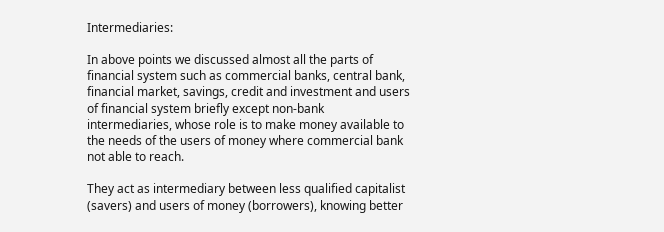Intermediaries:

In above points we discussed almost all the parts of financial system such as commercial banks, central bank, financial market, savings, credit and investment and users of financial system briefly except non-bank intermediaries, whose role is to make money available to the needs of the users of money where commercial bank not able to reach.

They act as intermediary between less qualified capitalist (savers) and users of money (borrowers), knowing better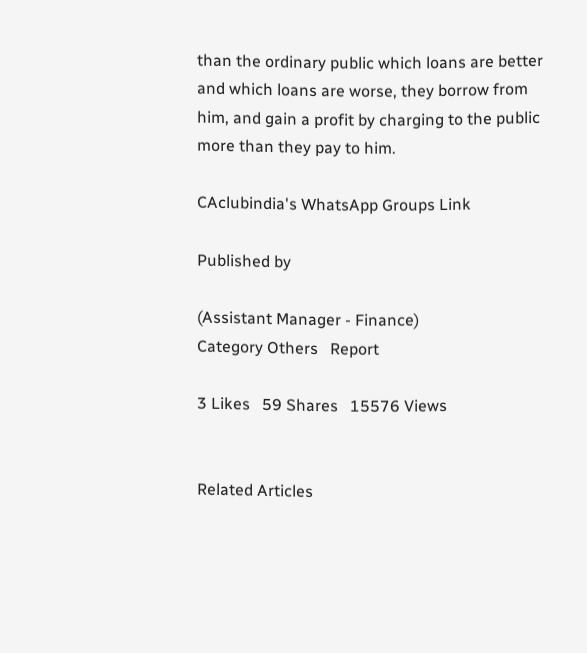than the ordinary public which loans are better and which loans are worse, they borrow from him, and gain a profit by charging to the public more than they pay to him.

CAclubindia's WhatsApp Groups Link

Published by

(Assistant Manager - Finance)
Category Others   Report

3 Likes   59 Shares   15576 Views


Related Articles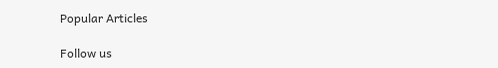Popular Articles

Follow us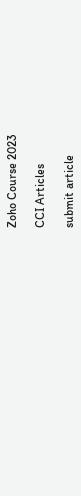Zoho Course 2023

CCI Articles

submit article